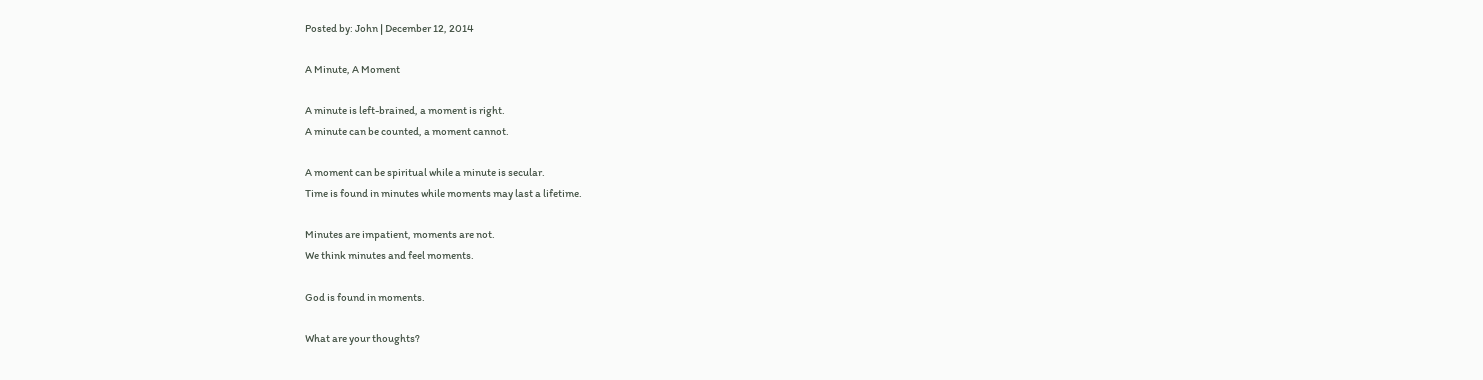Posted by: John | December 12, 2014

A Minute, A Moment

A minute is left-brained, a moment is right.
A minute can be counted, a moment cannot.

A moment can be spiritual while a minute is secular.
Time is found in minutes while moments may last a lifetime.

Minutes are impatient, moments are not.
We think minutes and feel moments.

God is found in moments.

What are your thoughts?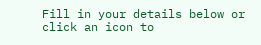Fill in your details below or click an icon to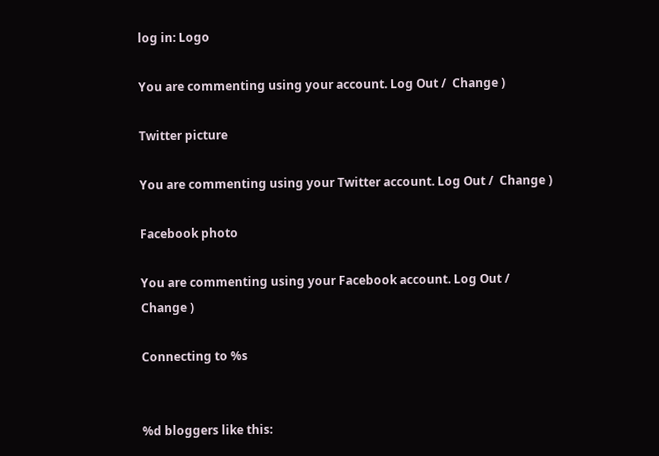log in: Logo

You are commenting using your account. Log Out /  Change )

Twitter picture

You are commenting using your Twitter account. Log Out /  Change )

Facebook photo

You are commenting using your Facebook account. Log Out /  Change )

Connecting to %s


%d bloggers like this: